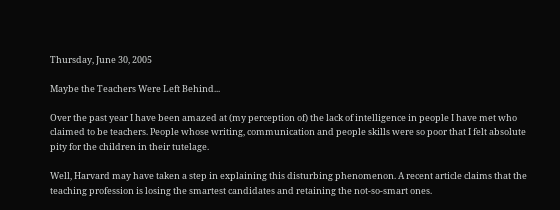Thursday, June 30, 2005

Maybe the Teachers Were Left Behind...

Over the past year I have been amazed at (my perception of) the lack of intelligence in people I have met who claimed to be teachers. People whose writing, communication and people skills were so poor that I felt absolute pity for the children in their tutelage.

Well, Harvard may have taken a step in explaining this disturbing phenomenon. A recent article claims that the teaching profession is losing the smartest candidates and retaining the not-so-smart ones.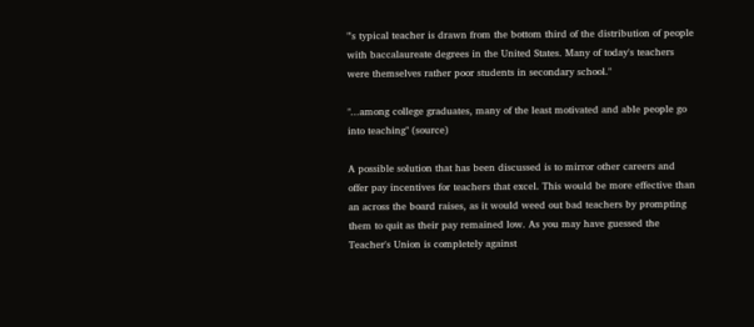"'s typical teacher is drawn from the bottom third of the distribution of people with baccalaureate degrees in the United States. Many of today's teachers were themselves rather poor students in secondary school."

"...among college graduates, many of the least motivated and able people go into teaching" (source)

A possible solution that has been discussed is to mirror other careers and offer pay incentives for teachers that excel. This would be more effective than an across the board raises, as it would weed out bad teachers by prompting them to quit as their pay remained low. As you may have guessed the Teacher's Union is completely against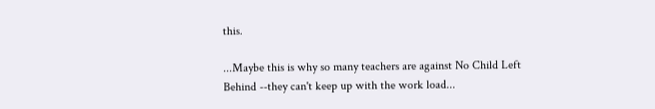this.

...Maybe this is why so many teachers are against No Child Left Behind --they can't keep up with the work load...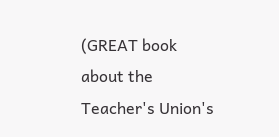(GREAT book about the Teacher's Union's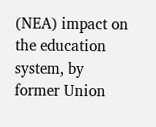(NEA) impact on the education system, by former Union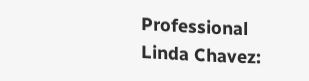Professional Linda Chavez: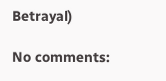Betrayal)

No comments: